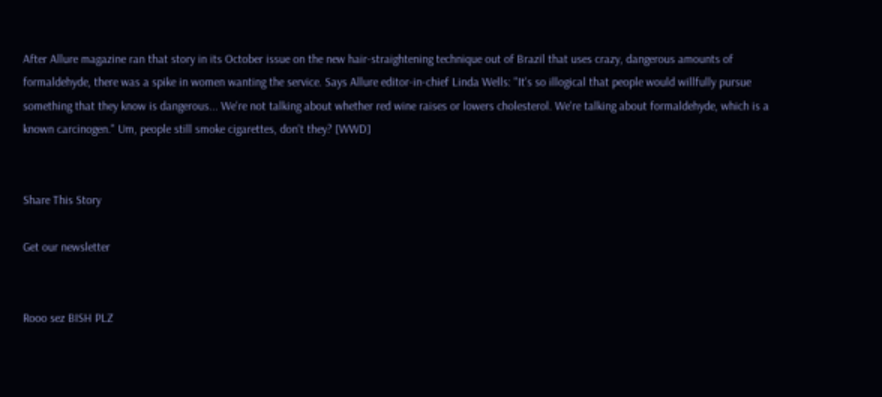After Allure magazine ran that story in its October issue on the new hair-straightening technique out of Brazil that uses crazy, dangerous amounts of formaldehyde, there was a spike in women wanting the service. Says Allure editor-in-chief Linda Wells: "It's so illogical that people would willfully pursue something that they know is dangerous... We're not talking about whether red wine raises or lowers cholesterol. We're talking about formaldehyde, which is a known carcinogen." Um, people still smoke cigarettes, don't they? [WWD]


Share This Story

Get our newsletter


Rooo sez BISH PLZ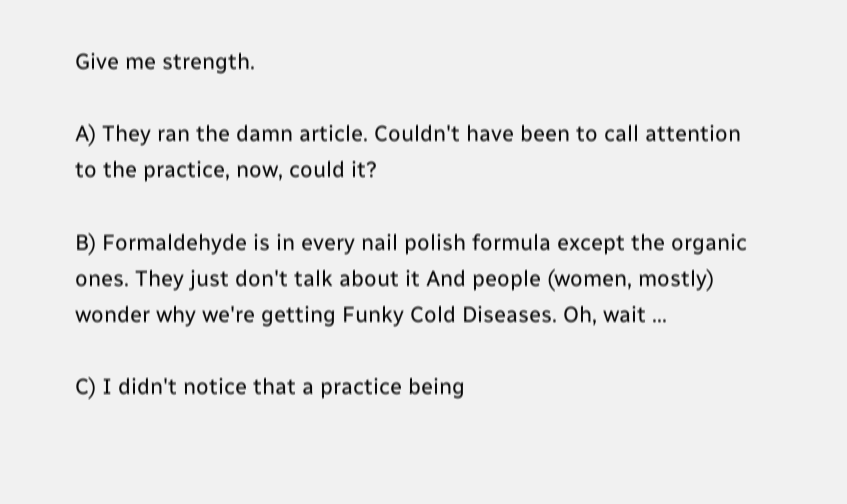Give me strength.

A) They ran the damn article. Couldn't have been to call attention to the practice, now, could it?

B) Formaldehyde is in every nail polish formula except the organic ones. They just don't talk about it And people (women, mostly) wonder why we're getting Funky Cold Diseases. Oh, wait ...

C) I didn't notice that a practice being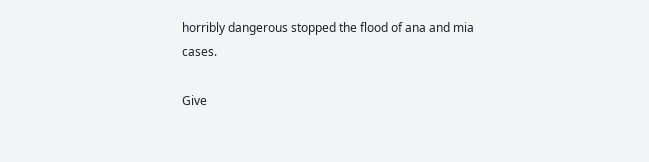horribly dangerous stopped the flood of ana and mia cases.

Give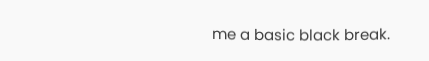me a basic black break.